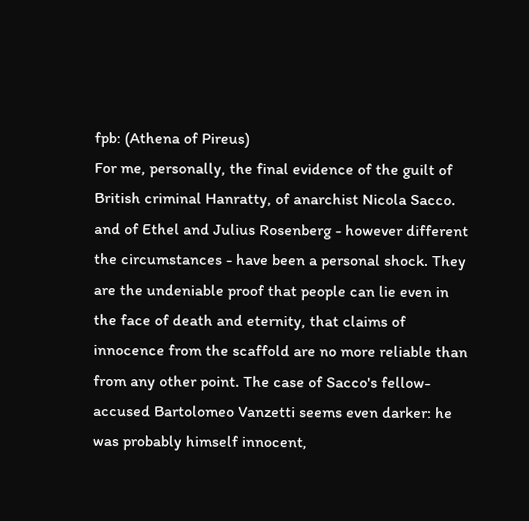fpb: (Athena of Pireus)
For me, personally, the final evidence of the guilt of British criminal Hanratty, of anarchist Nicola Sacco. and of Ethel and Julius Rosenberg - however different the circumstances - have been a personal shock. They are the undeniable proof that people can lie even in the face of death and eternity, that claims of innocence from the scaffold are no more reliable than from any other point. The case of Sacco's fellow-accused Bartolomeo Vanzetti seems even darker: he was probably himself innocent,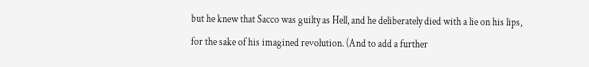but he knew that Sacco was guilty as Hell, and he deliberately died with a lie on his lips, for the sake of his imagined revolution. (And to add a further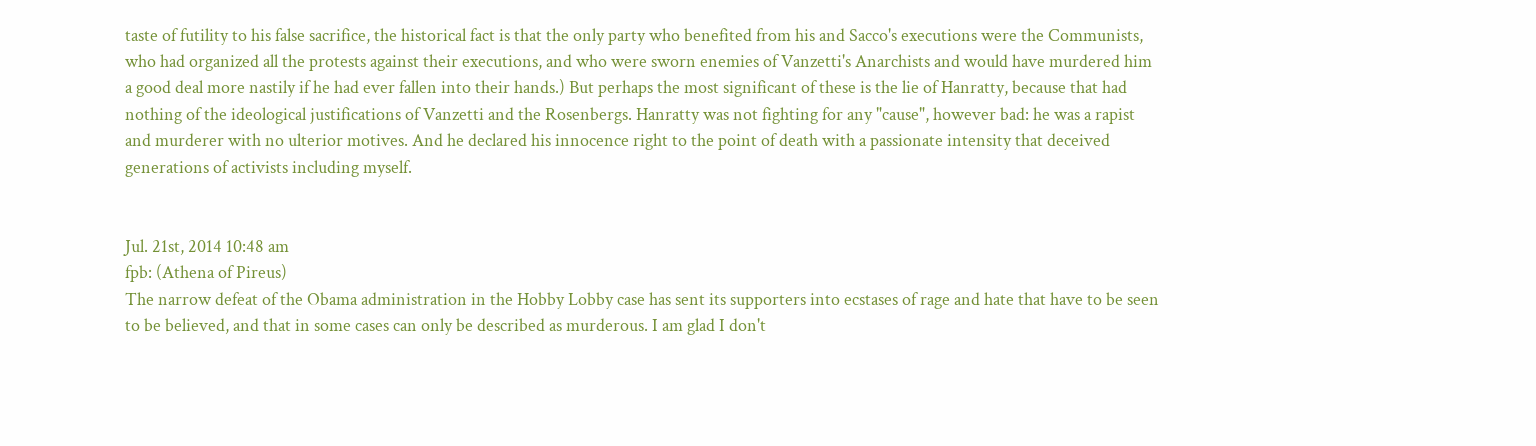taste of futility to his false sacrifice, the historical fact is that the only party who benefited from his and Sacco's executions were the Communists, who had organized all the protests against their executions, and who were sworn enemies of Vanzetti's Anarchists and would have murdered him a good deal more nastily if he had ever fallen into their hands.) But perhaps the most significant of these is the lie of Hanratty, because that had nothing of the ideological justifications of Vanzetti and the Rosenbergs. Hanratty was not fighting for any "cause", however bad: he was a rapist and murderer with no ulterior motives. And he declared his innocence right to the point of death with a passionate intensity that deceived generations of activists including myself.


Jul. 21st, 2014 10:48 am
fpb: (Athena of Pireus)
The narrow defeat of the Obama administration in the Hobby Lobby case has sent its supporters into ecstases of rage and hate that have to be seen to be believed, and that in some cases can only be described as murderous. I am glad I don't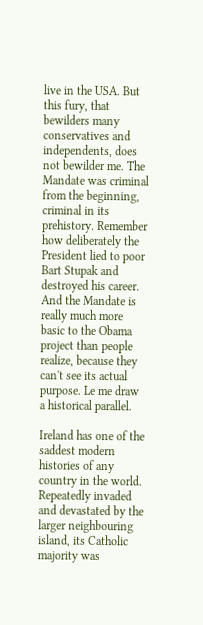live in the USA. But this fury, that bewilders many conservatives and independents, does not bewilder me. The Mandate was criminal from the beginning, criminal in its prehistory. Remember how deliberately the President lied to poor Bart Stupak and destroyed his career. And the Mandate is really much more basic to the Obama project than people realize, because they can't see its actual purpose. Le me draw a historical parallel.

Ireland has one of the saddest modern histories of any country in the world. Repeatedly invaded and devastated by the larger neighbouring island, its Catholic majority was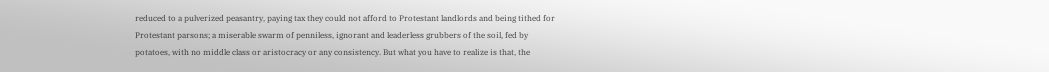reduced to a pulverized peasantry, paying tax they could not afford to Protestant landlords and being tithed for Protestant parsons; a miserable swarm of penniless, ignorant and leaderless grubbers of the soil, fed by potatoes, with no middle class or aristocracy or any consistency. But what you have to realize is that, the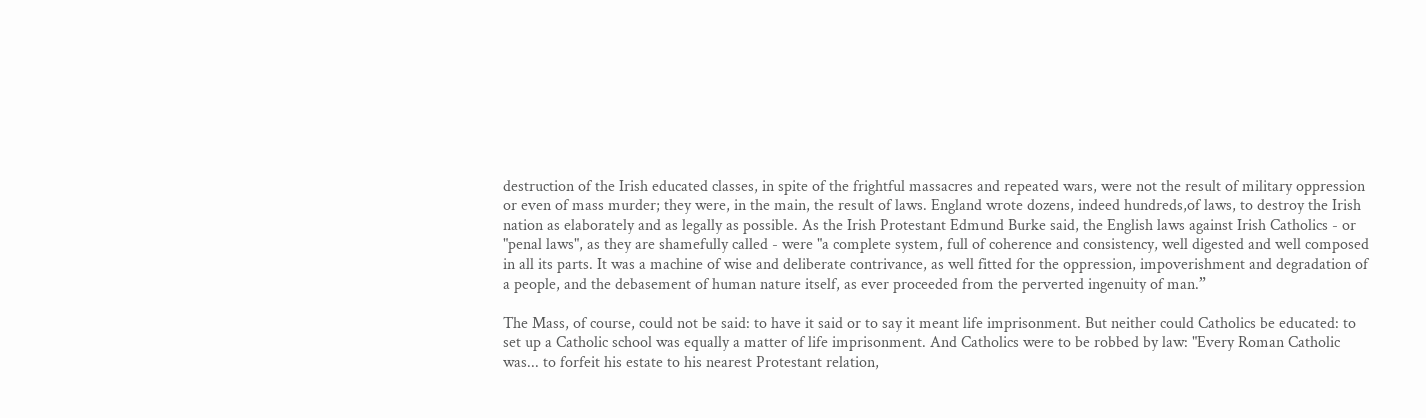destruction of the Irish educated classes, in spite of the frightful massacres and repeated wars, were not the result of military oppression or even of mass murder; they were, in the main, the result of laws. England wrote dozens, indeed hundreds,of laws, to destroy the Irish nation as elaborately and as legally as possible. As the Irish Protestant Edmund Burke said, the English laws against Irish Catholics - or "penal laws", as they are shamefully called - were "a complete system, full of coherence and consistency, well digested and well composed in all its parts. It was a machine of wise and deliberate contrivance, as well fitted for the oppression, impoverishment and degradation of a people, and the debasement of human nature itself, as ever proceeded from the perverted ingenuity of man.”

The Mass, of course, could not be said: to have it said or to say it meant life imprisonment. But neither could Catholics be educated: to set up a Catholic school was equally a matter of life imprisonment. And Catholics were to be robbed by law: "Every Roman Catholic was... to forfeit his estate to his nearest Protestant relation,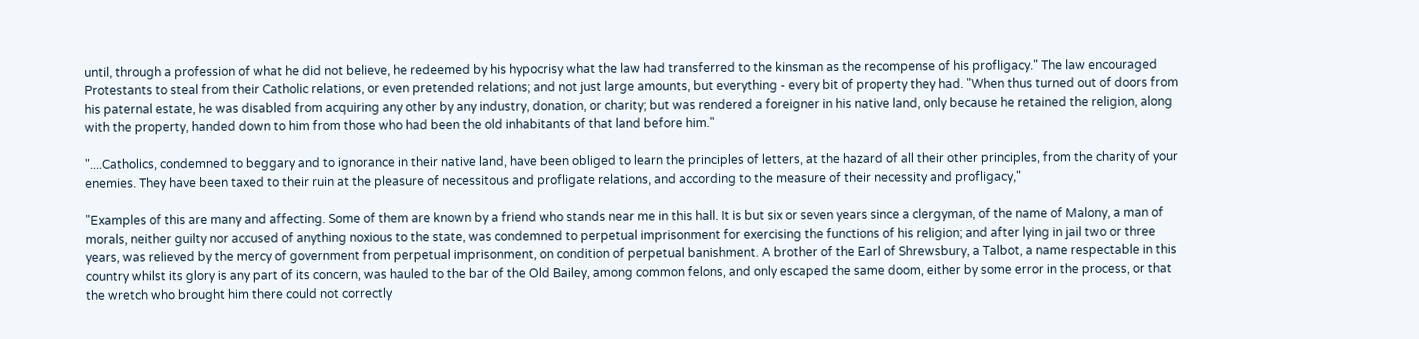until, through a profession of what he did not believe, he redeemed by his hypocrisy what the law had transferred to the kinsman as the recompense of his profligacy." The law encouraged Protestants to steal from their Catholic relations, or even pretended relations; and not just large amounts, but everything - every bit of property they had. "When thus turned out of doors from his paternal estate, he was disabled from acquiring any other by any industry, donation, or charity; but was rendered a foreigner in his native land, only because he retained the religion, along with the property, handed down to him from those who had been the old inhabitants of that land before him."

"....Catholics, condemned to beggary and to ignorance in their native land, have been obliged to learn the principles of letters, at the hazard of all their other principles, from the charity of your enemies. They have been taxed to their ruin at the pleasure of necessitous and profligate relations, and according to the measure of their necessity and profligacy,"

"Examples of this are many and affecting. Some of them are known by a friend who stands near me in this hall. It is but six or seven years since a clergyman, of the name of Malony, a man of morals, neither guilty nor accused of anything noxious to the state, was condemned to perpetual imprisonment for exercising the functions of his religion; and after lying in jail two or three years, was relieved by the mercy of government from perpetual imprisonment, on condition of perpetual banishment. A brother of the Earl of Shrewsbury, a Talbot, a name respectable in this country whilst its glory is any part of its concern, was hauled to the bar of the Old Bailey, among common felons, and only escaped the same doom, either by some error in the process, or that the wretch who brought him there could not correctly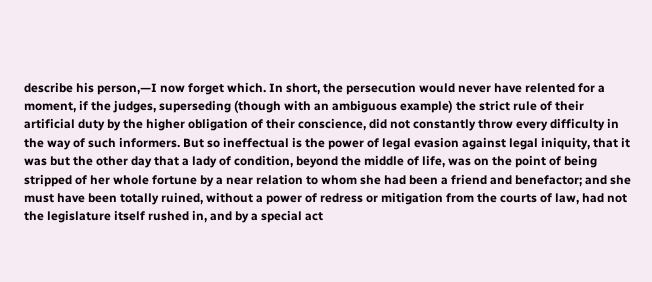describe his person,—I now forget which. In short, the persecution would never have relented for a moment, if the judges, superseding (though with an ambiguous example) the strict rule of their artificial duty by the higher obligation of their conscience, did not constantly throw every difficulty in the way of such informers. But so ineffectual is the power of legal evasion against legal iniquity, that it was but the other day that a lady of condition, beyond the middle of life, was on the point of being stripped of her whole fortune by a near relation to whom she had been a friend and benefactor; and she must have been totally ruined, without a power of redress or mitigation from the courts of law, had not the legislature itself rushed in, and by a special act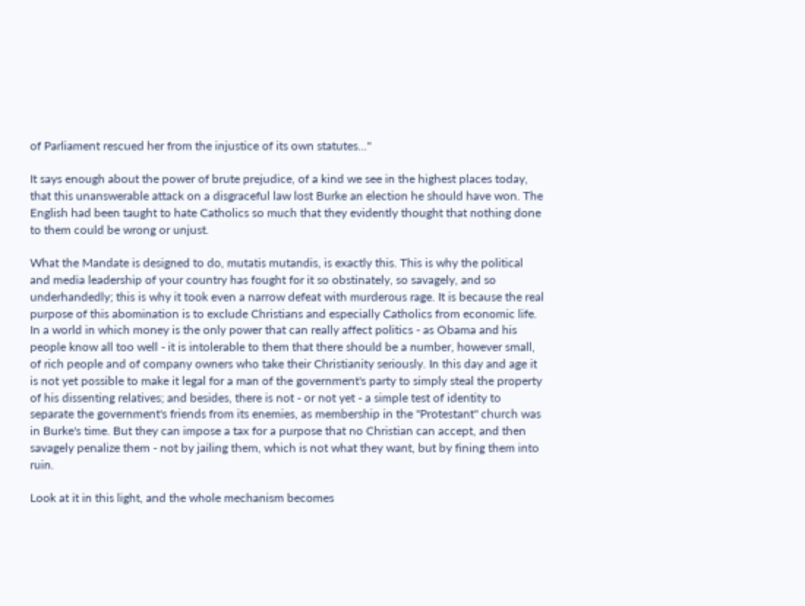of Parliament rescued her from the injustice of its own statutes..."

It says enough about the power of brute prejudice, of a kind we see in the highest places today, that this unanswerable attack on a disgraceful law lost Burke an election he should have won. The English had been taught to hate Catholics so much that they evidently thought that nothing done to them could be wrong or unjust.

What the Mandate is designed to do, mutatis mutandis, is exactly this. This is why the political and media leadership of your country has fought for it so obstinately, so savagely, and so underhandedly; this is why it took even a narrow defeat with murderous rage. It is because the real purpose of this abomination is to exclude Christians and especially Catholics from economic life. In a world in which money is the only power that can really affect politics - as Obama and his people know all too well - it is intolerable to them that there should be a number, however small, of rich people and of company owners who take their Christianity seriously. In this day and age it is not yet possible to make it legal for a man of the government's party to simply steal the property of his dissenting relatives; and besides, there is not - or not yet - a simple test of identity to separate the government's friends from its enemies, as membership in the "Protestant" church was in Burke's time. But they can impose a tax for a purpose that no Christian can accept, and then savagely penalize them - not by jailing them, which is not what they want, but by fining them into ruin.

Look at it in this light, and the whole mechanism becomes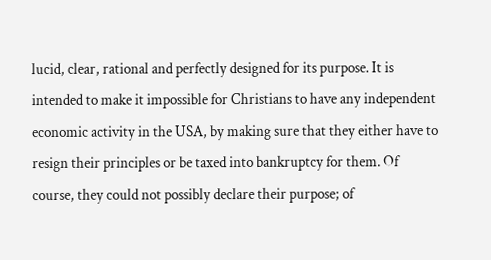lucid, clear, rational and perfectly designed for its purpose. It is intended to make it impossible for Christians to have any independent economic activity in the USA, by making sure that they either have to resign their principles or be taxed into bankruptcy for them. Of course, they could not possibly declare their purpose; of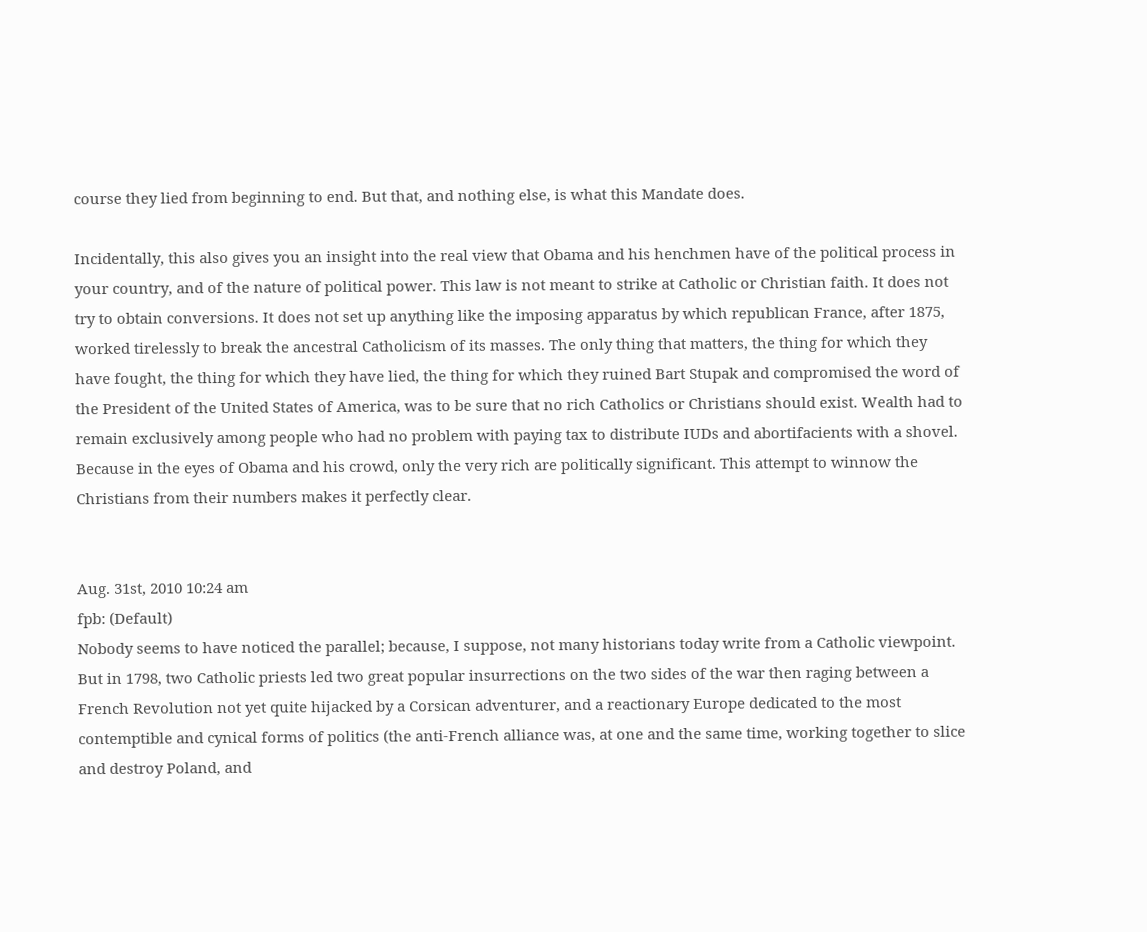course they lied from beginning to end. But that, and nothing else, is what this Mandate does.

Incidentally, this also gives you an insight into the real view that Obama and his henchmen have of the political process in your country, and of the nature of political power. This law is not meant to strike at Catholic or Christian faith. It does not try to obtain conversions. It does not set up anything like the imposing apparatus by which republican France, after 1875, worked tirelessly to break the ancestral Catholicism of its masses. The only thing that matters, the thing for which they have fought, the thing for which they have lied, the thing for which they ruined Bart Stupak and compromised the word of the President of the United States of America, was to be sure that no rich Catholics or Christians should exist. Wealth had to remain exclusively among people who had no problem with paying tax to distribute IUDs and abortifacients with a shovel. Because in the eyes of Obama and his crowd, only the very rich are politically significant. This attempt to winnow the Christians from their numbers makes it perfectly clear.


Aug. 31st, 2010 10:24 am
fpb: (Default)
Nobody seems to have noticed the parallel; because, I suppose, not many historians today write from a Catholic viewpoint. But in 1798, two Catholic priests led two great popular insurrections on the two sides of the war then raging between a French Revolution not yet quite hijacked by a Corsican adventurer, and a reactionary Europe dedicated to the most contemptible and cynical forms of politics (the anti-French alliance was, at one and the same time, working together to slice and destroy Poland, and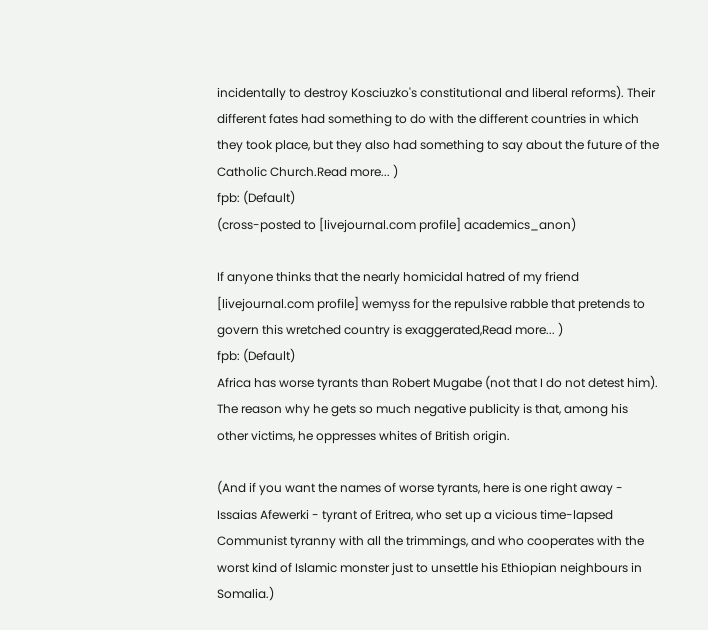incidentally to destroy Kosciuzko's constitutional and liberal reforms). Their different fates had something to do with the different countries in which they took place, but they also had something to say about the future of the Catholic Church.Read more... )
fpb: (Default)
(cross-posted to [livejournal.com profile] academics_anon)

If anyone thinks that the nearly homicidal hatred of my friend [livejournal.com profile] wemyss for the repulsive rabble that pretends to govern this wretched country is exaggerated,Read more... )
fpb: (Default)
Africa has worse tyrants than Robert Mugabe (not that I do not detest him). The reason why he gets so much negative publicity is that, among his other victims, he oppresses whites of British origin.

(And if you want the names of worse tyrants, here is one right away - Issaias Afewerki - tyrant of Eritrea, who set up a vicious time-lapsed Communist tyranny with all the trimmings, and who cooperates with the worst kind of Islamic monster just to unsettle his Ethiopian neighbours in Somalia.)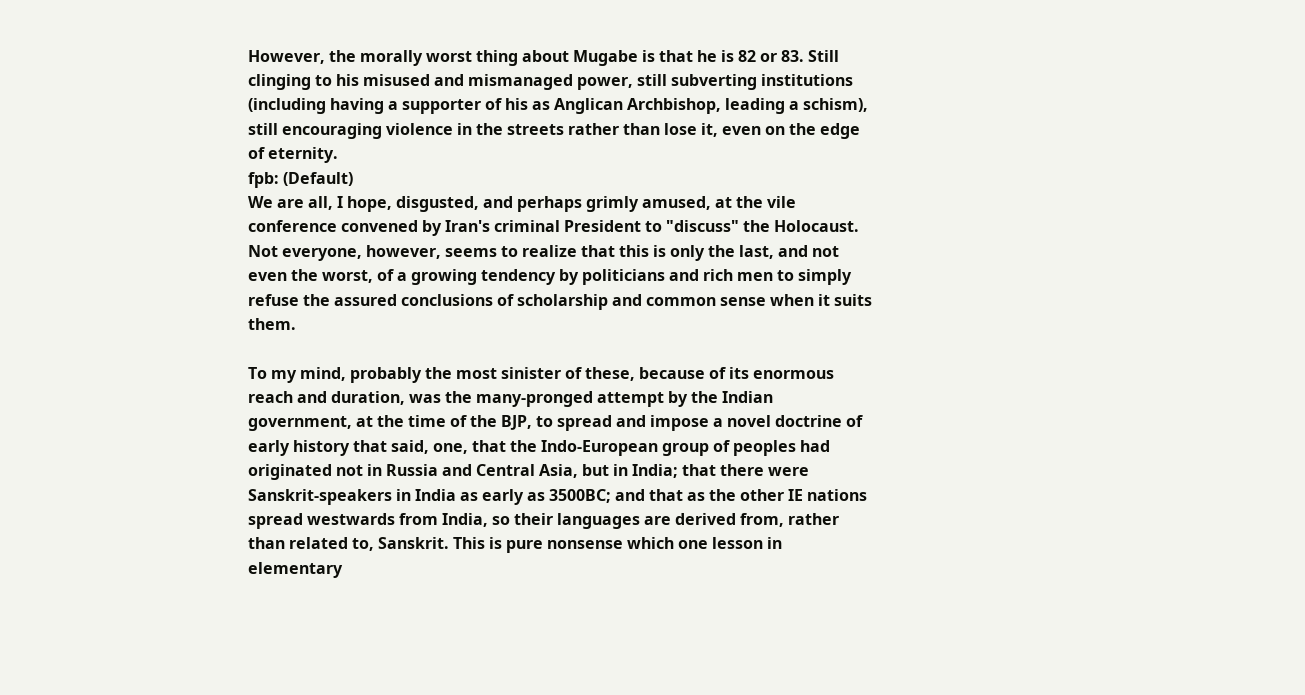However, the morally worst thing about Mugabe is that he is 82 or 83. Still clinging to his misused and mismanaged power, still subverting institutions (including having a supporter of his as Anglican Archbishop, leading a schism), still encouraging violence in the streets rather than lose it, even on the edge of eternity.
fpb: (Default)
We are all, I hope, disgusted, and perhaps grimly amused, at the vile conference convened by Iran's criminal President to "discuss" the Holocaust. Not everyone, however, seems to realize that this is only the last, and not even the worst, of a growing tendency by politicians and rich men to simply refuse the assured conclusions of scholarship and common sense when it suits them.

To my mind, probably the most sinister of these, because of its enormous reach and duration, was the many-pronged attempt by the Indian government, at the time of the BJP, to spread and impose a novel doctrine of early history that said, one, that the Indo-European group of peoples had originated not in Russia and Central Asia, but in India; that there were Sanskrit-speakers in India as early as 3500BC; and that as the other IE nations spread westwards from India, so their languages are derived from, rather than related to, Sanskrit. This is pure nonsense which one lesson in elementary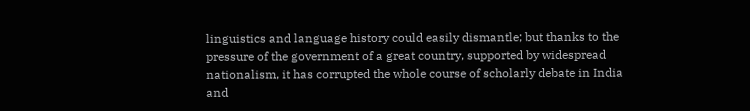linguistics and language history could easily dismantle; but thanks to the pressure of the government of a great country, supported by widespread nationalism, it has corrupted the whole course of scholarly debate in India and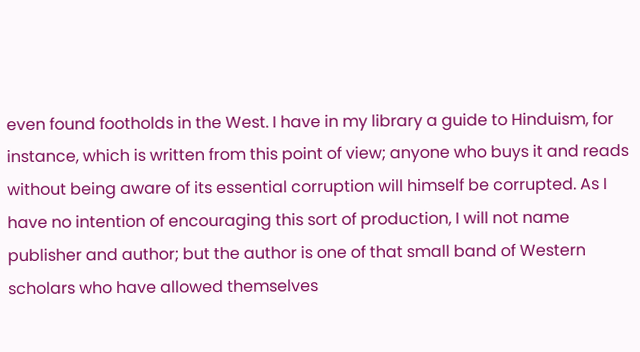even found footholds in the West. I have in my library a guide to Hinduism, for instance, which is written from this point of view; anyone who buys it and reads without being aware of its essential corruption will himself be corrupted. As I have no intention of encouraging this sort of production, I will not name publisher and author; but the author is one of that small band of Western scholars who have allowed themselves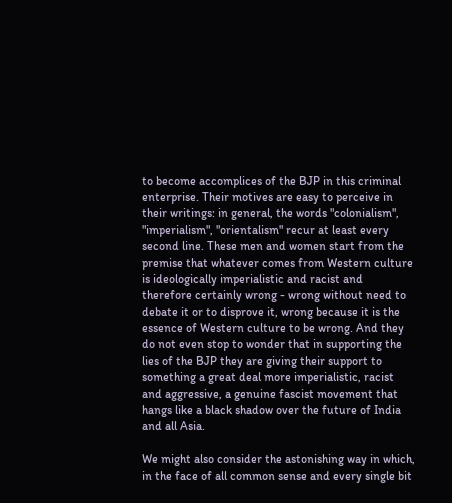to become accomplices of the BJP in this criminal enterprise. Their motives are easy to perceive in their writings: in general, the words "colonialism", "imperialism", "orientalism" recur at least every second line. These men and women start from the premise that whatever comes from Western culture is ideologically imperialistic and racist and therefore certainly wrong - wrong without need to debate it or to disprove it, wrong because it is the essence of Western culture to be wrong. And they do not even stop to wonder that in supporting the lies of the BJP they are giving their support to something a great deal more imperialistic, racist and aggressive, a genuine fascist movement that hangs like a black shadow over the future of India and all Asia.

We might also consider the astonishing way in which, in the face of all common sense and every single bit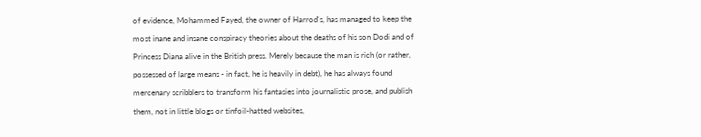of evidence, Mohammed Fayed, the owner of Harrod's, has managed to keep the most inane and insane conspiracy theories about the deaths of his son Dodi and of Princess Diana alive in the British press. Merely because the man is rich (or rather, possessed of large means - in fact, he is heavily in debt), he has always found mercenary scribblers to transform his fantasies into journalistic prose, and publish them, not in little blogs or tinfoil-hatted websites,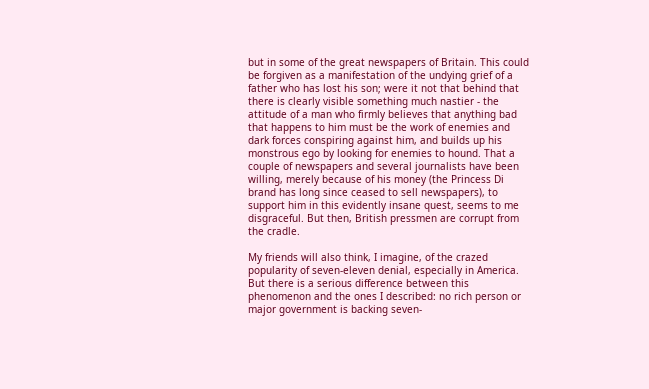but in some of the great newspapers of Britain. This could be forgiven as a manifestation of the undying grief of a father who has lost his son; were it not that behind that there is clearly visible something much nastier - the attitude of a man who firmly believes that anything bad that happens to him must be the work of enemies and dark forces conspiring against him, and builds up his monstrous ego by looking for enemies to hound. That a couple of newspapers and several journalists have been willing, merely because of his money (the Princess Di brand has long since ceased to sell newspapers), to support him in this evidently insane quest, seems to me disgraceful. But then, British pressmen are corrupt from the cradle.

My friends will also think, I imagine, of the crazed popularity of seven-eleven denial, especially in America. But there is a serious difference between this phenomenon and the ones I described: no rich person or major government is backing seven-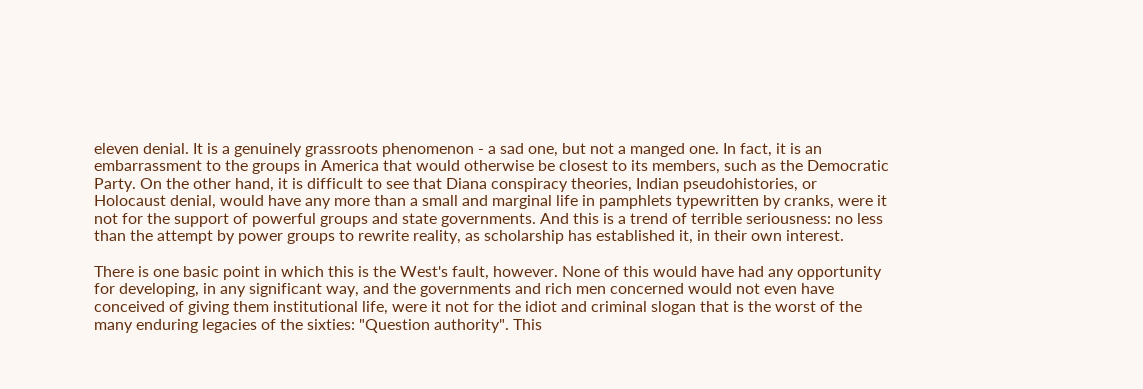eleven denial. It is a genuinely grassroots phenomenon - a sad one, but not a manged one. In fact, it is an embarrassment to the groups in America that would otherwise be closest to its members, such as the Democratic Party. On the other hand, it is difficult to see that Diana conspiracy theories, Indian pseudohistories, or Holocaust denial, would have any more than a small and marginal life in pamphlets typewritten by cranks, were it not for the support of powerful groups and state governments. And this is a trend of terrible seriousness: no less than the attempt by power groups to rewrite reality, as scholarship has established it, in their own interest.

There is one basic point in which this is the West's fault, however. None of this would have had any opportunity for developing, in any significant way, and the governments and rich men concerned would not even have conceived of giving them institutional life, were it not for the idiot and criminal slogan that is the worst of the many enduring legacies of the sixties: "Question authority". This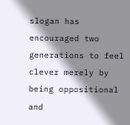slogan has encouraged two generations to feel clever merely by being oppositional and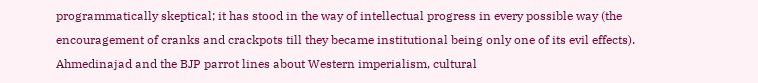programmatically skeptical; it has stood in the way of intellectual progress in every possible way (the encouragement of cranks and crackpots till they became institutional being only one of its evil effects). Ahmedinajad and the BJP parrot lines about Western imperialism, cultural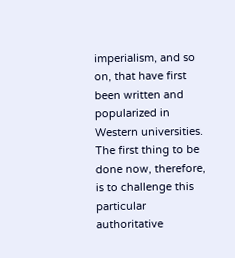imperialism, and so on, that have first been written and popularized in Western universities. The first thing to be done now, therefore, is to challenge this particular authoritative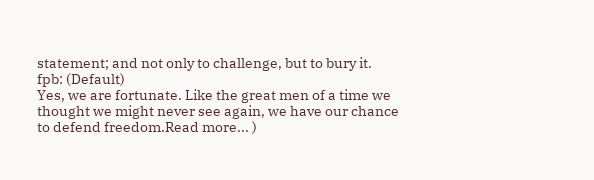statement; and not only to challenge, but to bury it.
fpb: (Default)
Yes, we are fortunate. Like the great men of a time we thought we might never see again, we have our chance to defend freedom.Read more... )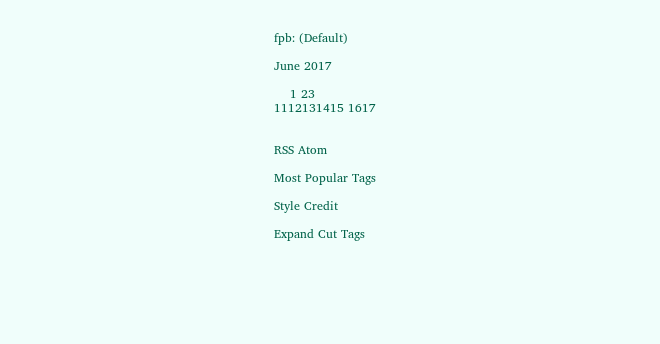fpb: (Default)

June 2017

    1 23
1112131415 1617


RSS Atom

Most Popular Tags

Style Credit

Expand Cut Tags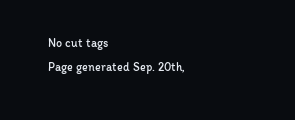No cut tags
Page generated Sep. 20th,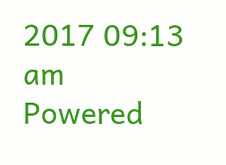2017 09:13 am
Powered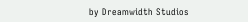by Dreamwidth Studios